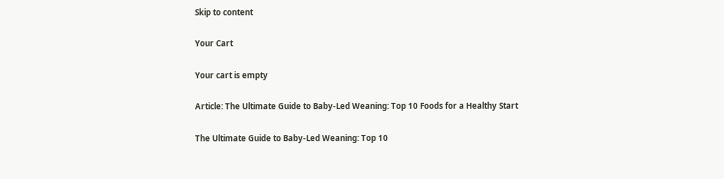Skip to content

Your Cart

Your cart is empty

Article: The Ultimate Guide to Baby-Led Weaning: Top 10 Foods for a Healthy Start

The Ultimate Guide to Baby-Led Weaning: Top 10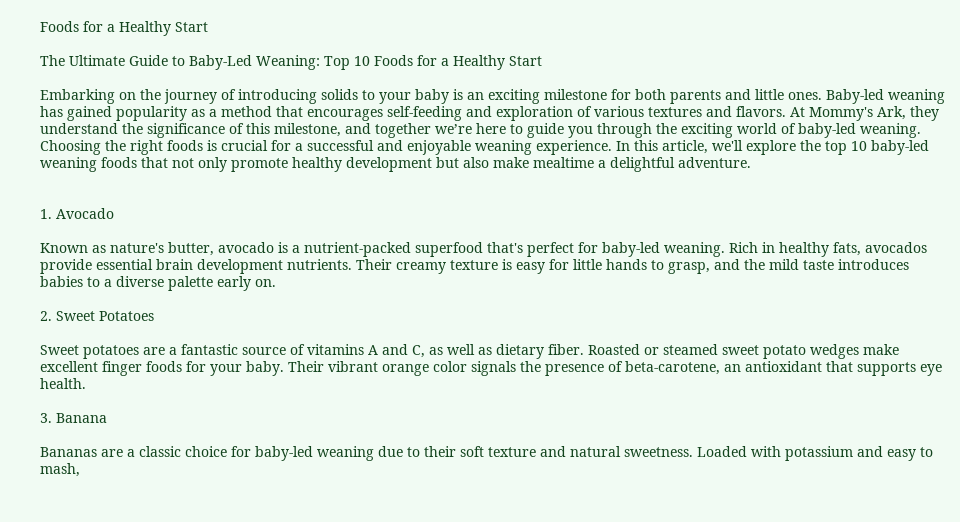Foods for a Healthy Start

The Ultimate Guide to Baby-Led Weaning: Top 10 Foods for a Healthy Start

Embarking on the journey of introducing solids to your baby is an exciting milestone for both parents and little ones. Baby-led weaning has gained popularity as a method that encourages self-feeding and exploration of various textures and flavors. At Mommy's Ark, they understand the significance of this milestone, and together we’re here to guide you through the exciting world of baby-led weaning. Choosing the right foods is crucial for a successful and enjoyable weaning experience. In this article, we'll explore the top 10 baby-led weaning foods that not only promote healthy development but also make mealtime a delightful adventure.


1. Avocado

Known as nature's butter, avocado is a nutrient-packed superfood that's perfect for baby-led weaning. Rich in healthy fats, avocados provide essential brain development nutrients. Their creamy texture is easy for little hands to grasp, and the mild taste introduces babies to a diverse palette early on.

2. Sweet Potatoes

Sweet potatoes are a fantastic source of vitamins A and C, as well as dietary fiber. Roasted or steamed sweet potato wedges make excellent finger foods for your baby. Their vibrant orange color signals the presence of beta-carotene, an antioxidant that supports eye health.

3. Banana

Bananas are a classic choice for baby-led weaning due to their soft texture and natural sweetness. Loaded with potassium and easy to mash,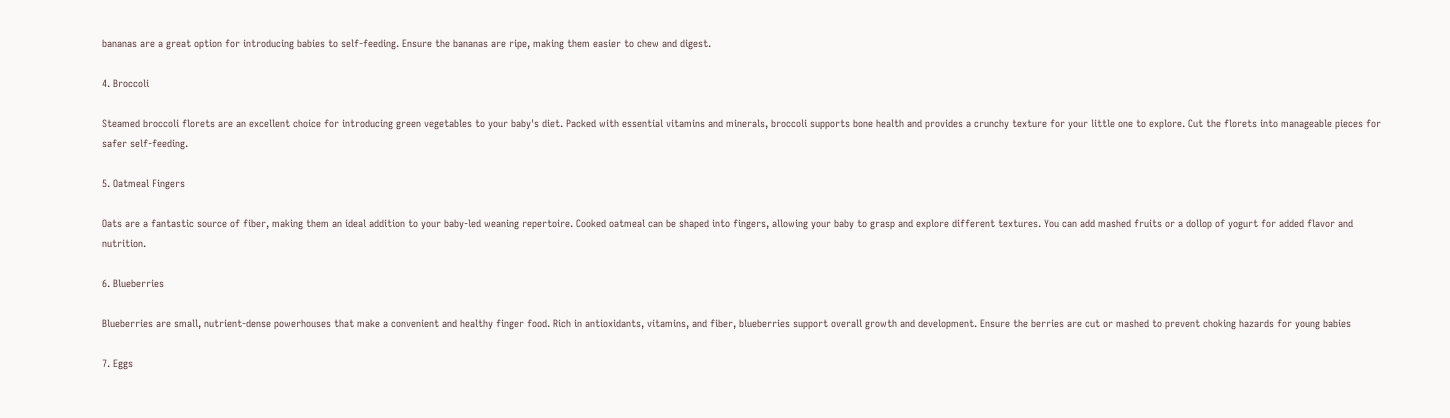bananas are a great option for introducing babies to self-feeding. Ensure the bananas are ripe, making them easier to chew and digest.

4. Broccoli

Steamed broccoli florets are an excellent choice for introducing green vegetables to your baby's diet. Packed with essential vitamins and minerals, broccoli supports bone health and provides a crunchy texture for your little one to explore. Cut the florets into manageable pieces for safer self-feeding.

5. Oatmeal Fingers

Oats are a fantastic source of fiber, making them an ideal addition to your baby-led weaning repertoire. Cooked oatmeal can be shaped into fingers, allowing your baby to grasp and explore different textures. You can add mashed fruits or a dollop of yogurt for added flavor and nutrition.

6. Blueberries

Blueberries are small, nutrient-dense powerhouses that make a convenient and healthy finger food. Rich in antioxidants, vitamins, and fiber, blueberries support overall growth and development. Ensure the berries are cut or mashed to prevent choking hazards for young babies

7. Eggs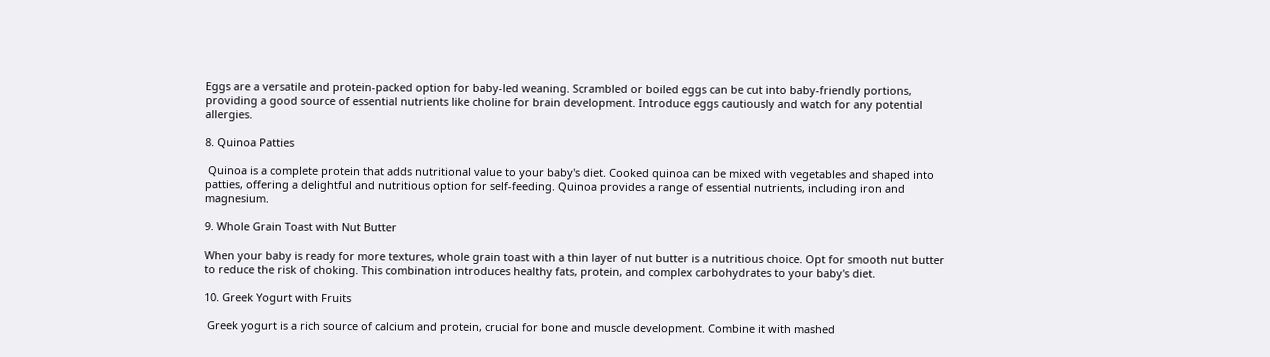Eggs are a versatile and protein-packed option for baby-led weaning. Scrambled or boiled eggs can be cut into baby-friendly portions, providing a good source of essential nutrients like choline for brain development. Introduce eggs cautiously and watch for any potential allergies.

8. Quinoa Patties

 Quinoa is a complete protein that adds nutritional value to your baby's diet. Cooked quinoa can be mixed with vegetables and shaped into patties, offering a delightful and nutritious option for self-feeding. Quinoa provides a range of essential nutrients, including iron and magnesium.

9. Whole Grain Toast with Nut Butter

When your baby is ready for more textures, whole grain toast with a thin layer of nut butter is a nutritious choice. Opt for smooth nut butter to reduce the risk of choking. This combination introduces healthy fats, protein, and complex carbohydrates to your baby's diet.

10. Greek Yogurt with Fruits

 Greek yogurt is a rich source of calcium and protein, crucial for bone and muscle development. Combine it with mashed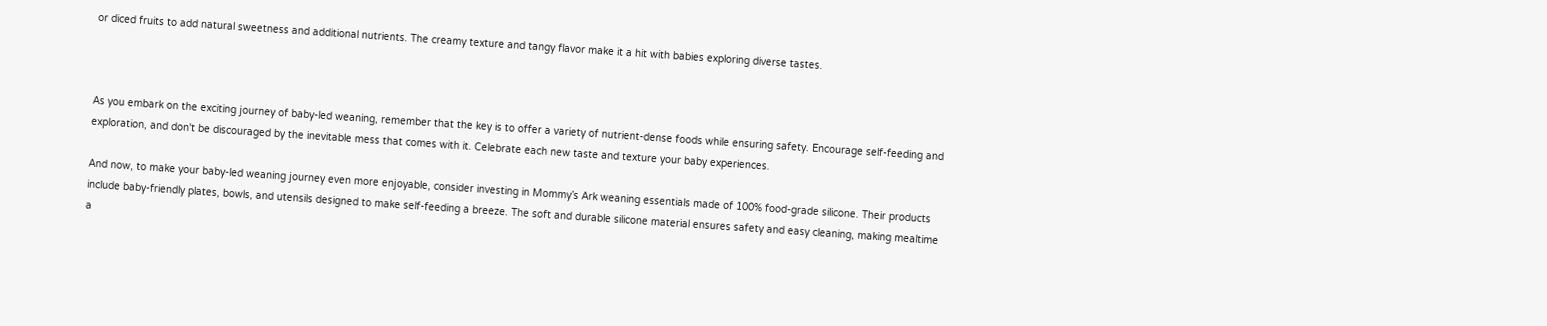or diced fruits to add natural sweetness and additional nutrients. The creamy texture and tangy flavor make it a hit with babies exploring diverse tastes.



As you embark on the exciting journey of baby-led weaning, remember that the key is to offer a variety of nutrient-dense foods while ensuring safety. Encourage self-feeding and exploration, and don't be discouraged by the inevitable mess that comes with it. Celebrate each new taste and texture your baby experiences.

And now, to make your baby-led weaning journey even more enjoyable, consider investing in Mommy’s Ark weaning essentials made of 100% food-grade silicone. Their products include baby-friendly plates, bowls, and utensils designed to make self-feeding a breeze. The soft and durable silicone material ensures safety and easy cleaning, making mealtime a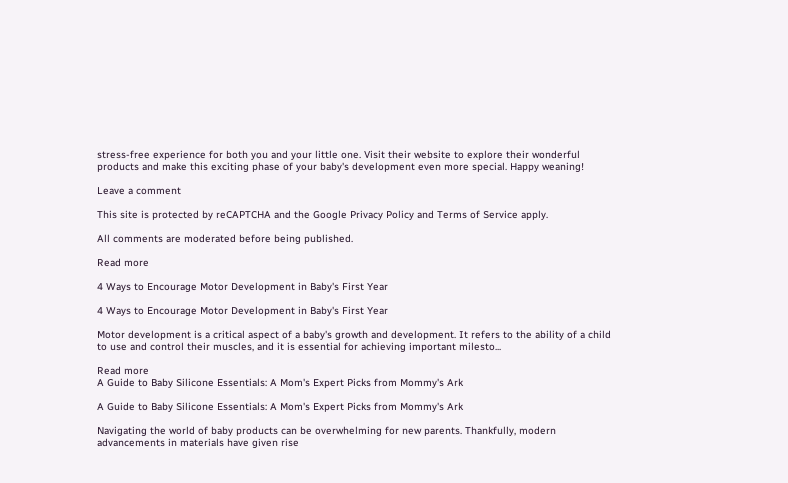stress-free experience for both you and your little one. Visit their website to explore their wonderful products and make this exciting phase of your baby's development even more special. Happy weaning!

Leave a comment

This site is protected by reCAPTCHA and the Google Privacy Policy and Terms of Service apply.

All comments are moderated before being published.

Read more

4 Ways to Encourage Motor Development in Baby's First Year

4 Ways to Encourage Motor Development in Baby's First Year

Motor development is a critical aspect of a baby's growth and development. It refers to the ability of a child to use and control their muscles, and it is essential for achieving important milesto...

Read more
A Guide to Baby Silicone Essentials: A Mom's Expert Picks from Mommy's Ark

A Guide to Baby Silicone Essentials: A Mom's Expert Picks from Mommy's Ark

Navigating the world of baby products can be overwhelming for new parents. Thankfully, modern advancements in materials have given rise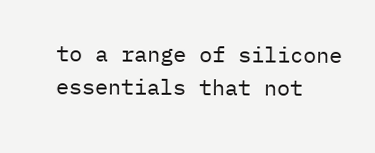to a range of silicone essentials that not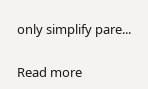only simplify pare...

Read more